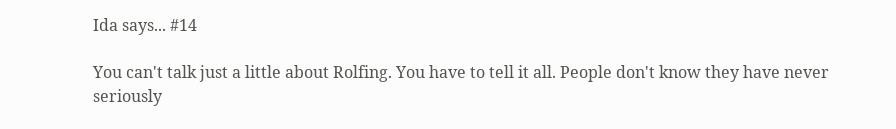Ida says... #14

You can't talk just a little about Rolfing. You have to tell it all. People don't know they have never seriously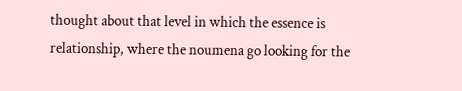thought about that level in which the essence is relationship, where the noumena go looking for the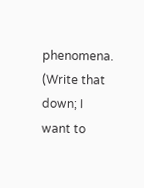phenomena. (Write that down; I want to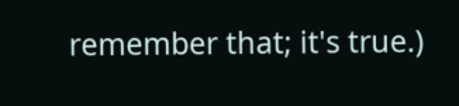remember that; it's true.)